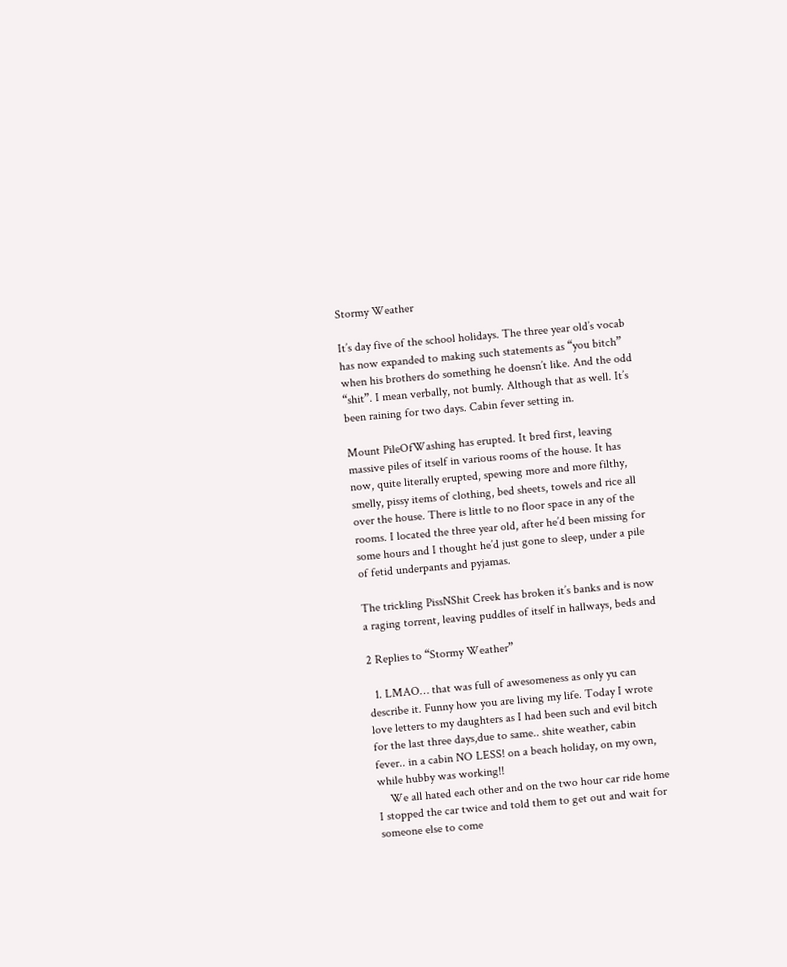Stormy Weather

It’s day five of the school holidays. The three year old’s vocab has now expanded to making such statements as “you bitch” when his brothers do something he doensn’t like. And the odd “shit”. I mean verbally, not bumly. Although that as well. It’s been raining for two days. Cabin fever setting in.

Mount PileOfWashing has erupted. It bred first, leaving massive piles of itself in various rooms of the house. It has now, quite literally erupted, spewing more and more filthy, smelly, pissy items of clothing, bed sheets, towels and rice all over the house. There is little to no floor space in any of the rooms. I located the three year old, after he’d been missing for some hours and I thought he’d just gone to sleep, under a pile of fetid underpants and pyjamas.

The trickling PissNShit Creek has broken it’s banks and is now a raging torrent, leaving puddles of itself in hallways, beds and

2 Replies to “Stormy Weather”

  1. LMAO… that was full of awesomeness as only yu can describe it. Funny how you are living my life. Today I wrote love letters to my daughters as I had been such and evil bitch for the last three days,due to same.. shite weather, cabin fever.. in a cabin NO LESS! on a beach holiday, on my own, while hubby was working!!
    We all hated each other and on the two hour car ride home I stopped the car twice and told them to get out and wait for someone else to come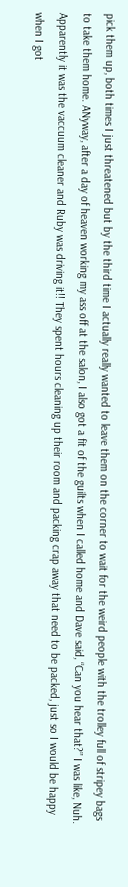pick them up, both times I just threatened but by the third time I actually really wanted to leave them on the corner to wait for the weird people with the trolley full of stripey bags to take them home. ANyway, after a day of heaven working my ass off at the salon, I also got a fit of the guilts when I called home and Dave said, “Can you hear that?” I was like, Nuh. Apparently it was the vaccuum cleaner and Ruby was driving it!! They spent hours cleaning up their room and packing crap away that need to be packed, just so I would be happy when I got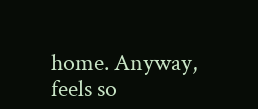home. Anyway, feels so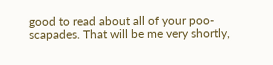good to read about all of your poo-scapades. That will be me very shortly,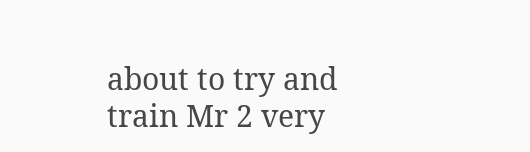about to try and train Mr 2 very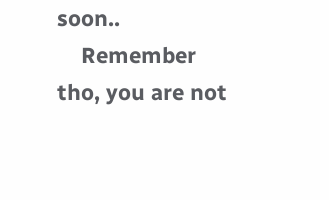soon..
    Remember tho, you are not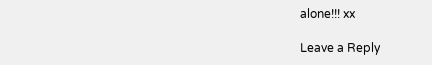alone!!! xx

Leave a Reply